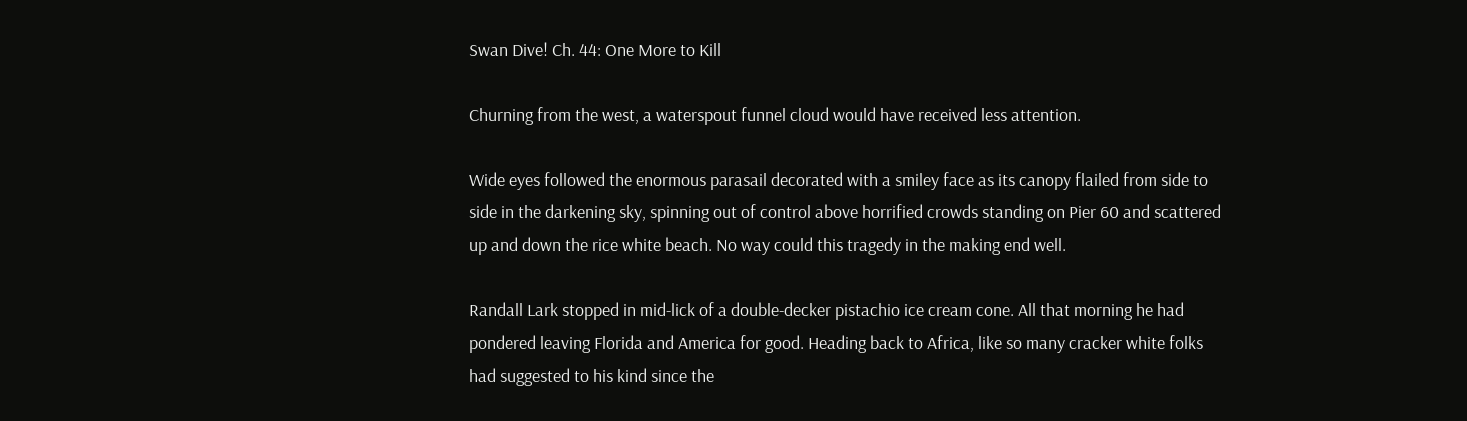Swan Dive! Ch. 44: One More to Kill

Churning from the west, a waterspout funnel cloud would have received less attention.

Wide eyes followed the enormous parasail decorated with a smiley face as its canopy flailed from side to side in the darkening sky, spinning out of control above horrified crowds standing on Pier 60 and scattered up and down the rice white beach. No way could this tragedy in the making end well.

Randall Lark stopped in mid-lick of a double-decker pistachio ice cream cone. All that morning he had pondered leaving Florida and America for good. Heading back to Africa, like so many cracker white folks had suggested to his kind since the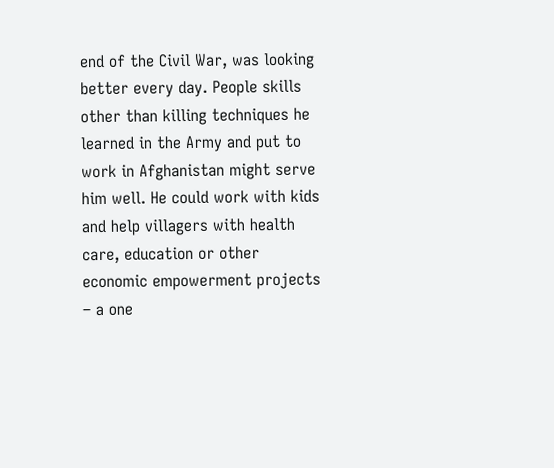end of the Civil War, was looking better every day. People skills other than killing techniques he learned in the Army and put to work in Afghanistan might serve him well. He could work with kids and help villagers with health care, education or other economic empowerment projects – a one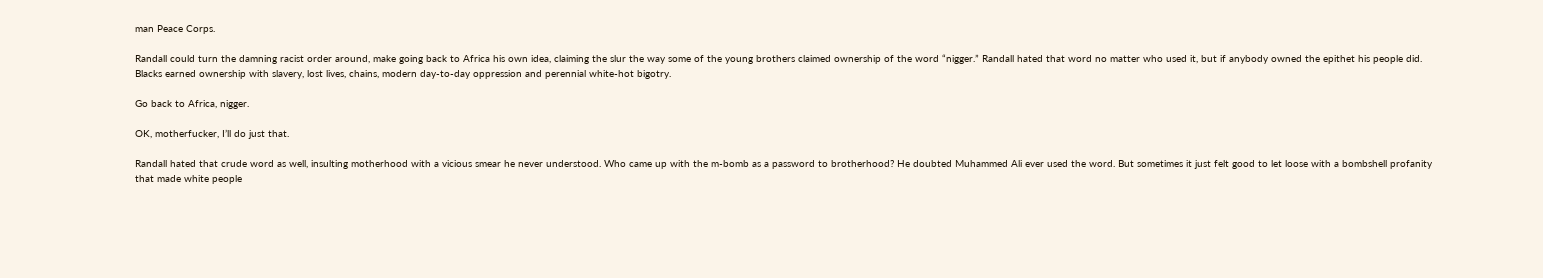man Peace Corps.

Randall could turn the damning racist order around, make going back to Africa his own idea, claiming the slur the way some of the young brothers claimed ownership of the word “nigger.” Randall hated that word no matter who used it, but if anybody owned the epithet his people did. Blacks earned ownership with slavery, lost lives, chains, modern day-to-day oppression and perennial white-hot bigotry.

Go back to Africa, nigger.

OK, motherfucker, I’ll do just that.

Randall hated that crude word as well, insulting motherhood with a vicious smear he never understood. Who came up with the m-bomb as a password to brotherhood? He doubted Muhammed Ali ever used the word. But sometimes it just felt good to let loose with a bombshell profanity that made white people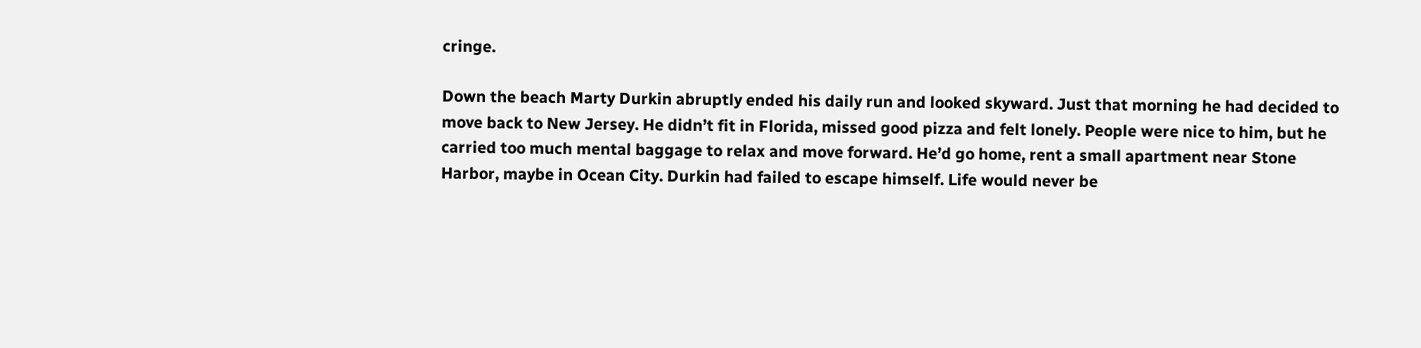cringe.

Down the beach Marty Durkin abruptly ended his daily run and looked skyward. Just that morning he had decided to move back to New Jersey. He didn’t fit in Florida, missed good pizza and felt lonely. People were nice to him, but he carried too much mental baggage to relax and move forward. He’d go home, rent a small apartment near Stone Harbor, maybe in Ocean City. Durkin had failed to escape himself. Life would never be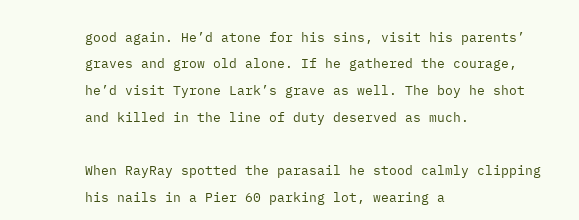good again. He’d atone for his sins, visit his parents’ graves and grow old alone. If he gathered the courage, he’d visit Tyrone Lark’s grave as well. The boy he shot and killed in the line of duty deserved as much.

When RayRay spotted the parasail he stood calmly clipping his nails in a Pier 60 parking lot, wearing a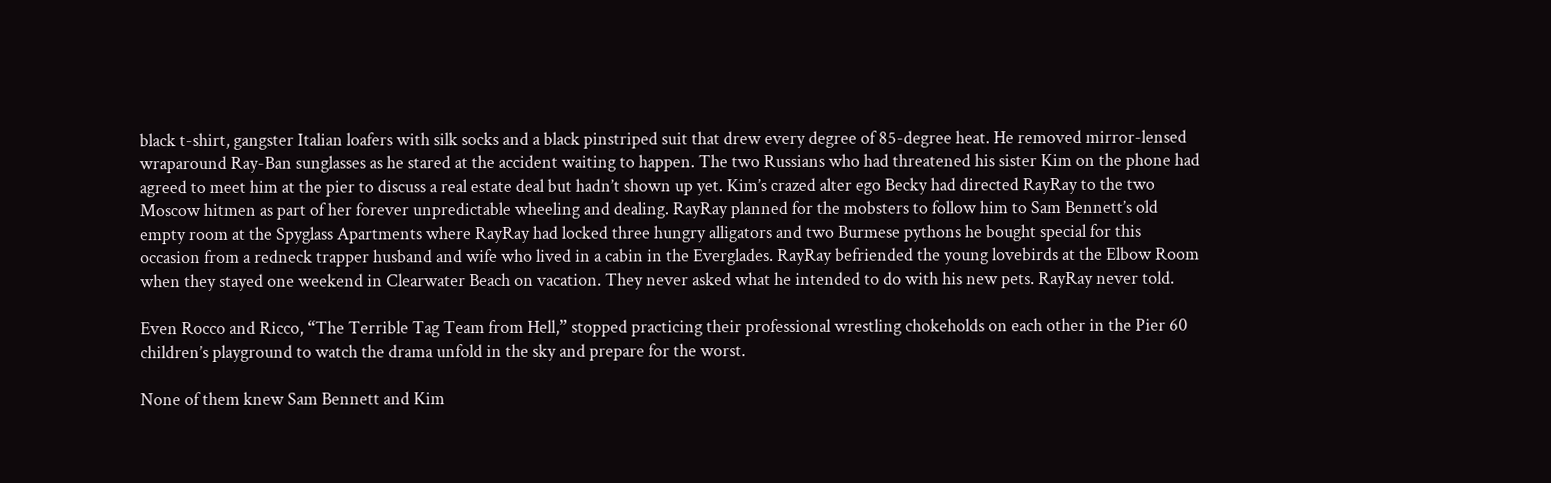black t-shirt, gangster Italian loafers with silk socks and a black pinstriped suit that drew every degree of 85-degree heat. He removed mirror-lensed wraparound Ray-Ban sunglasses as he stared at the accident waiting to happen. The two Russians who had threatened his sister Kim on the phone had agreed to meet him at the pier to discuss a real estate deal but hadn’t shown up yet. Kim’s crazed alter ego Becky had directed RayRay to the two Moscow hitmen as part of her forever unpredictable wheeling and dealing. RayRay planned for the mobsters to follow him to Sam Bennett’s old empty room at the Spyglass Apartments where RayRay had locked three hungry alligators and two Burmese pythons he bought special for this occasion from a redneck trapper husband and wife who lived in a cabin in the Everglades. RayRay befriended the young lovebirds at the Elbow Room when they stayed one weekend in Clearwater Beach on vacation. They never asked what he intended to do with his new pets. RayRay never told.

Even Rocco and Ricco, “The Terrible Tag Team from Hell,” stopped practicing their professional wrestling chokeholds on each other in the Pier 60 children’s playground to watch the drama unfold in the sky and prepare for the worst.

None of them knew Sam Bennett and Kim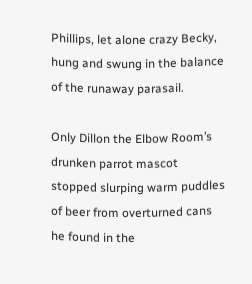Phillips, let alone crazy Becky, hung and swung in the balance of the runaway parasail.

Only Dillon the Elbow Room’s drunken parrot mascot stopped slurping warm puddles of beer from overturned cans he found in the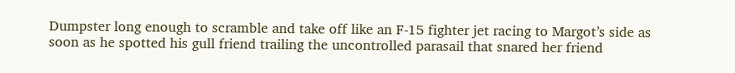Dumpster long enough to scramble and take off like an F-15 fighter jet racing to Margot’s side as soon as he spotted his gull friend trailing the uncontrolled parasail that snared her friend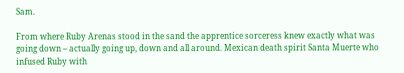Sam.

From where Ruby Arenas stood in the sand the apprentice sorceress knew exactly what was going down – actually going up, down and all around. Mexican death spirit Santa Muerte who infused Ruby with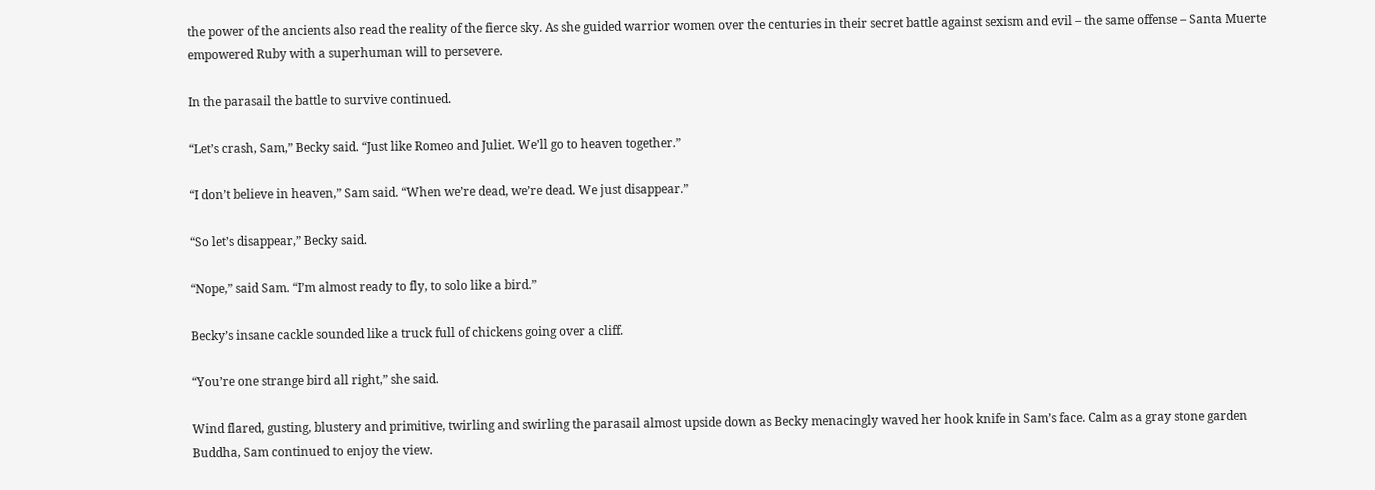the power of the ancients also read the reality of the fierce sky. As she guided warrior women over the centuries in their secret battle against sexism and evil – the same offense – Santa Muerte empowered Ruby with a superhuman will to persevere.

In the parasail the battle to survive continued.

“Let’s crash, Sam,” Becky said. “Just like Romeo and Juliet. We’ll go to heaven together.”

“I don’t believe in heaven,” Sam said. “When we’re dead, we’re dead. We just disappear.”

“So let’s disappear,” Becky said.

“Nope,” said Sam. “I’m almost ready to fly, to solo like a bird.”

Becky’s insane cackle sounded like a truck full of chickens going over a cliff.

“You’re one strange bird all right,” she said.

Wind flared, gusting, blustery and primitive, twirling and swirling the parasail almost upside down as Becky menacingly waved her hook knife in Sam’s face. Calm as a gray stone garden Buddha, Sam continued to enjoy the view.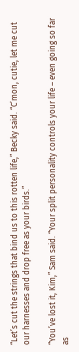“Let’s cut the strings that bind us to this rotten life,” Becky said. “C’mon, cutie, let me cut our harnesses and drop free as your birds.”

“You’ve lost it, Kim,” Sam said. “Your split personality controls your life – even going so far as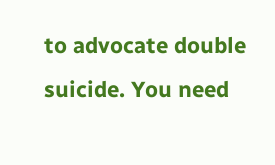to advocate double suicide. You need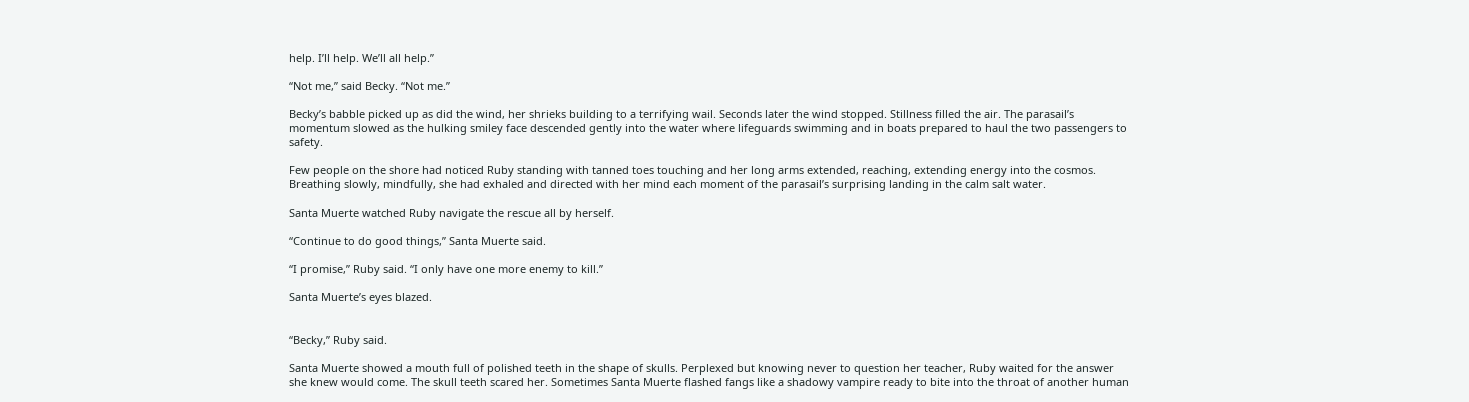help. I’ll help. We’ll all help.”

“Not me,” said Becky. “Not me.”

Becky’s babble picked up as did the wind, her shrieks building to a terrifying wail. Seconds later the wind stopped. Stillness filled the air. The parasail’s momentum slowed as the hulking smiley face descended gently into the water where lifeguards swimming and in boats prepared to haul the two passengers to safety.

Few people on the shore had noticed Ruby standing with tanned toes touching and her long arms extended, reaching, extending energy into the cosmos. Breathing slowly, mindfully, she had exhaled and directed with her mind each moment of the parasail’s surprising landing in the calm salt water.

Santa Muerte watched Ruby navigate the rescue all by herself.

“Continue to do good things,” Santa Muerte said.

“I promise,” Ruby said. “I only have one more enemy to kill.”

Santa Muerte’s eyes blazed.


“Becky,” Ruby said.

Santa Muerte showed a mouth full of polished teeth in the shape of skulls. Perplexed but knowing never to question her teacher, Ruby waited for the answer she knew would come. The skull teeth scared her. Sometimes Santa Muerte flashed fangs like a shadowy vampire ready to bite into the throat of another human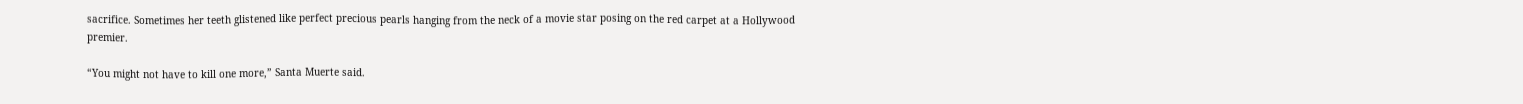sacrifice. Sometimes her teeth glistened like perfect precious pearls hanging from the neck of a movie star posing on the red carpet at a Hollywood premier.

“You might not have to kill one more,” Santa Muerte said.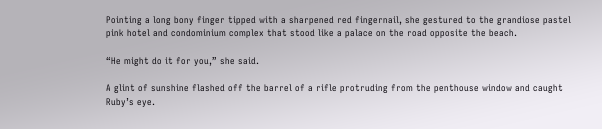Pointing a long bony finger tipped with a sharpened red fingernail, she gestured to the grandiose pastel pink hotel and condominium complex that stood like a palace on the road opposite the beach.

“He might do it for you,” she said.

A glint of sunshine flashed off the barrel of a rifle protruding from the penthouse window and caught Ruby’s eye.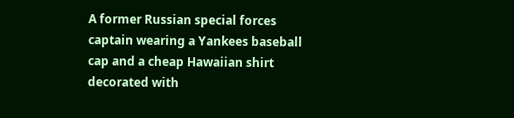A former Russian special forces captain wearing a Yankees baseball cap and a cheap Hawaiian shirt decorated with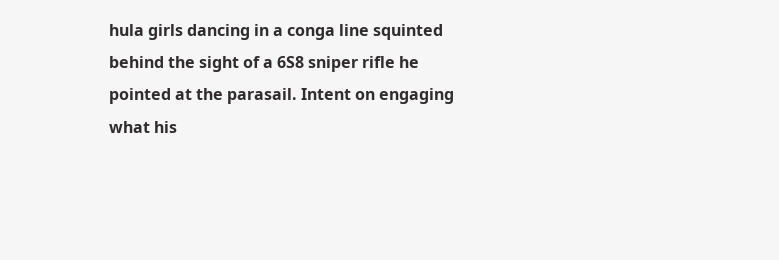hula girls dancing in a conga line squinted behind the sight of a 6S8 sniper rifle he pointed at the parasail. Intent on engaging what his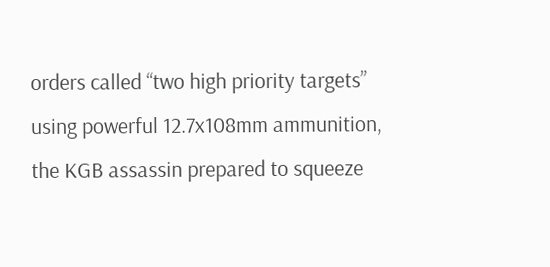orders called “two high priority targets” using powerful 12.7x108mm ammunition, the KGB assassin prepared to squeeze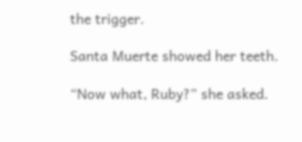the trigger.

Santa Muerte showed her teeth.

“Now what, Ruby?” she asked.